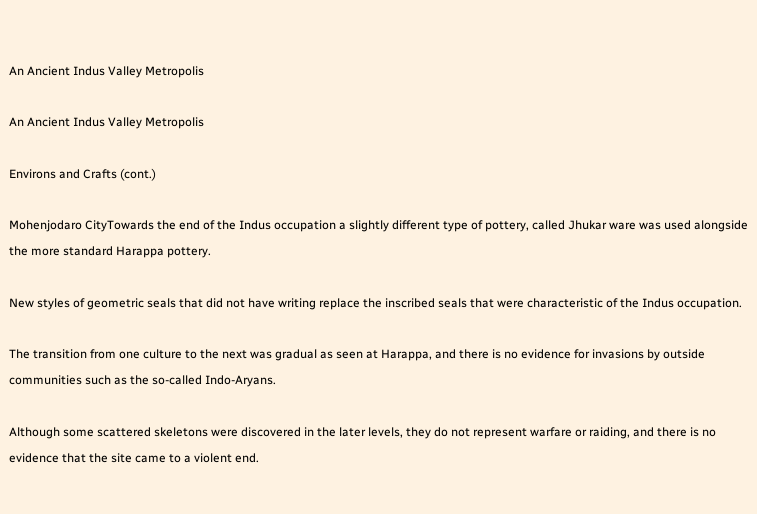An Ancient Indus Valley Metropolis

An Ancient Indus Valley Metropolis

Environs and Crafts (cont.)

Mohenjodaro CityTowards the end of the Indus occupation a slightly different type of pottery, called Jhukar ware was used alongside the more standard Harappa pottery.

New styles of geometric seals that did not have writing replace the inscribed seals that were characteristic of the Indus occupation.

The transition from one culture to the next was gradual as seen at Harappa, and there is no evidence for invasions by outside communities such as the so-called Indo-Aryans.

Although some scattered skeletons were discovered in the later levels, they do not represent warfare or raiding, and there is no evidence that the site came to a violent end.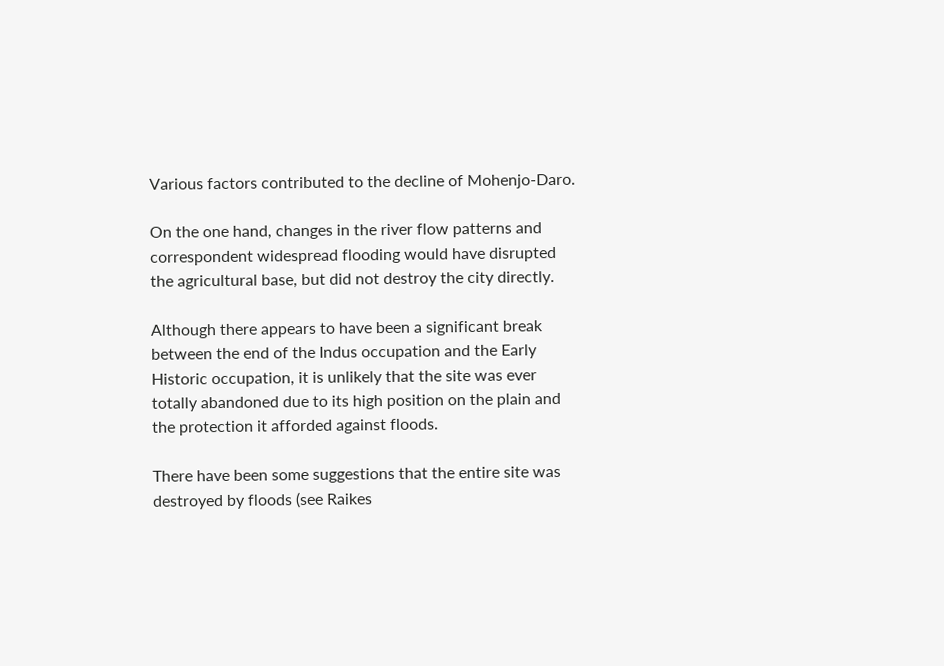Various factors contributed to the decline of Mohenjo-Daro.

On the one hand, changes in the river flow patterns and correspondent widespread flooding would have disrupted the agricultural base, but did not destroy the city directly.

Although there appears to have been a significant break between the end of the Indus occupation and the Early Historic occupation, it is unlikely that the site was ever totally abandoned due to its high position on the plain and the protection it afforded against floods.

There have been some suggestions that the entire site was destroyed by floods (see Raikes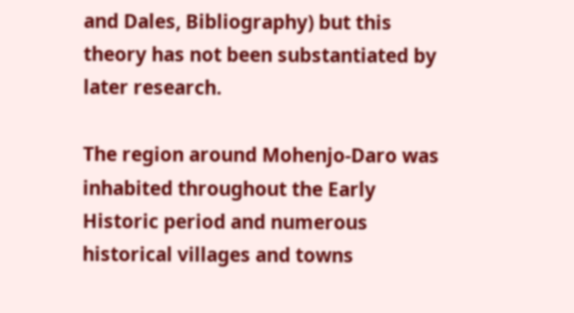and Dales, Bibliography) but this theory has not been substantiated by later research.

The region around Mohenjo-Daro was inhabited throughout the Early Historic period and numerous historical villages and towns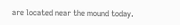are located near the mound today.